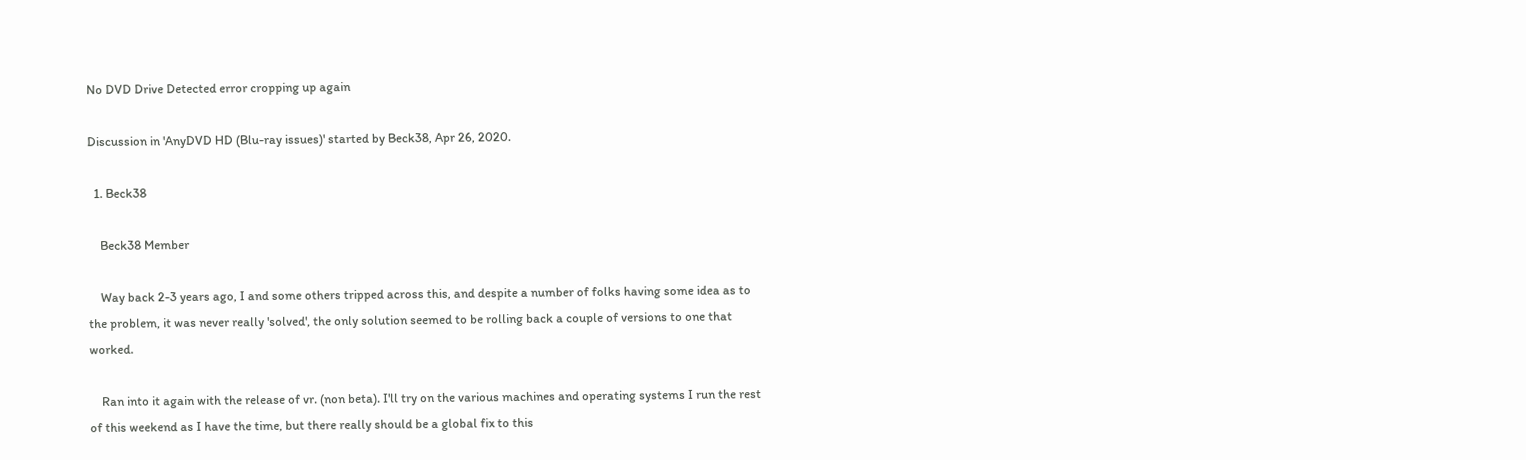No DVD Drive Detected error cropping up again

Discussion in 'AnyDVD HD (Blu-ray issues)' started by Beck38, Apr 26, 2020.

  1. Beck38

    Beck38 Member

    Way back 2-3 years ago, I and some others tripped across this, and despite a number of folks having some idea as to the problem, it was never really 'solved', the only solution seemed to be rolling back a couple of versions to one that worked.

    Ran into it again with the release of vr. (non beta). I'll try on the various machines and operating systems I run the rest of this weekend as I have the time, but there really should be a global fix to this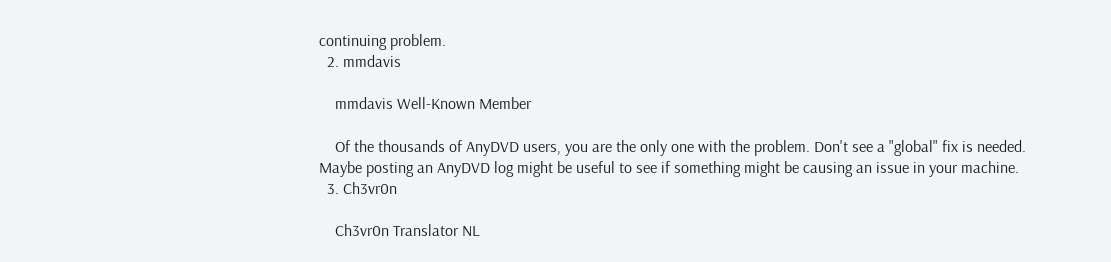continuing problem.
  2. mmdavis

    mmdavis Well-Known Member

    Of the thousands of AnyDVD users, you are the only one with the problem. Don't see a "global" fix is needed. Maybe posting an AnyDVD log might be useful to see if something might be causing an issue in your machine.
  3. Ch3vr0n

    Ch3vr0n Translator NL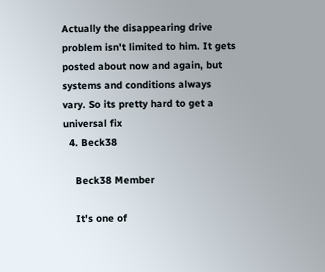Actually the disappearing drive problem isn't limited to him. It gets posted about now and again, but systems and conditions always vary. So its pretty hard to get a universal fix
  4. Beck38

    Beck38 Member

    It's one of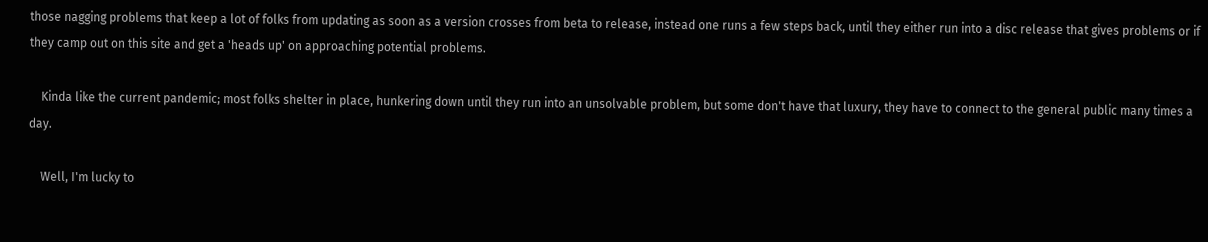those nagging problems that keep a lot of folks from updating as soon as a version crosses from beta to release, instead one runs a few steps back, until they either run into a disc release that gives problems or if they camp out on this site and get a 'heads up' on approaching potential problems.

    Kinda like the current pandemic; most folks shelter in place, hunkering down until they run into an unsolvable problem, but some don't have that luxury, they have to connect to the general public many times a day.

    Well, I'm lucky to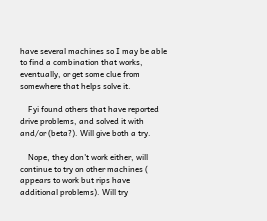have several machines so I may be able to find a combination that works, eventually, or get some clue from somewhere that helps solve it.

    Fyi found others that have reported drive problems, and solved it with and/or (beta?). Will give both a try.

    Nope, they don't work either, will continue to try on other machines ( appears to work but rips have additional problems). Will try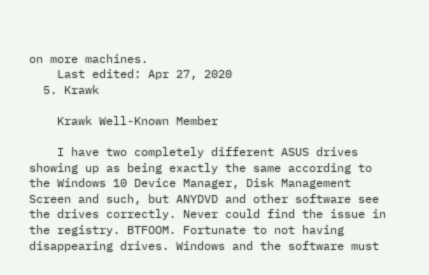on more machines.
    Last edited: Apr 27, 2020
  5. Krawk

    Krawk Well-Known Member

    I have two completely different ASUS drives showing up as being exactly the same according to the Windows 10 Device Manager, Disk Management Screen and such, but ANYDVD and other software see the drives correctly. Never could find the issue in the registry. BTFOOM. Fortunate to not having disappearing drives. Windows and the software must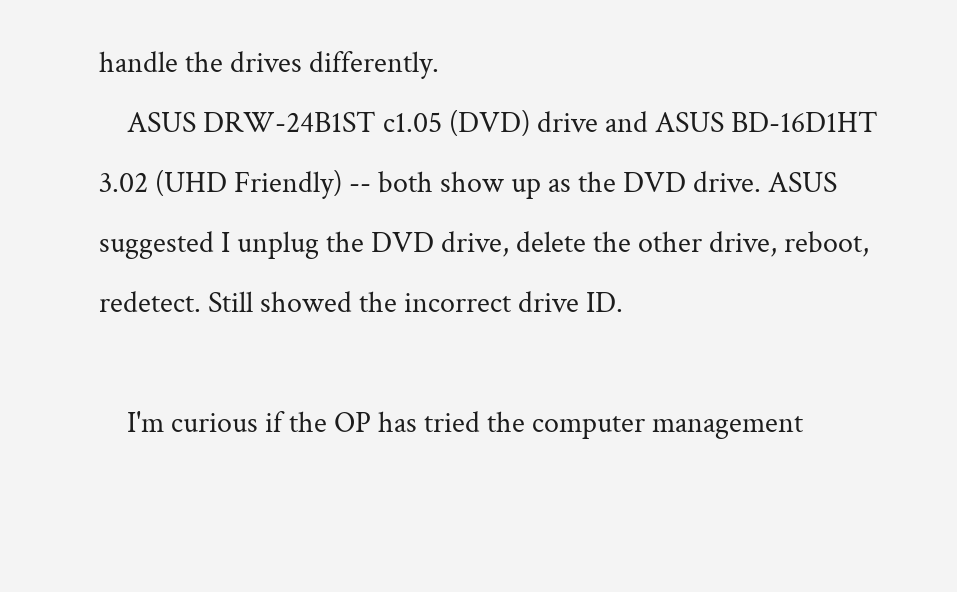handle the drives differently.
    ASUS DRW-24B1ST c1.05 (DVD) drive and ASUS BD-16D1HT 3.02 (UHD Friendly) -- both show up as the DVD drive. ASUS suggested I unplug the DVD drive, delete the other drive, reboot, redetect. Still showed the incorrect drive ID.

    I'm curious if the OP has tried the computer management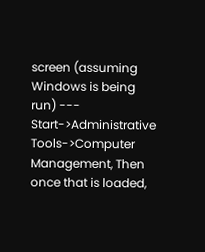screen (assuming Windows is being run) --- Start->Administrative Tools->Computer Management, Then once that is loaded,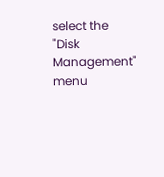select the "Disk Management" menu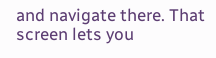and navigate there. That screen lets you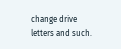change drive letters and such.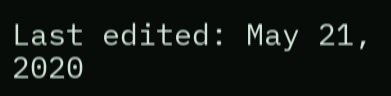Last edited: May 21, 2020